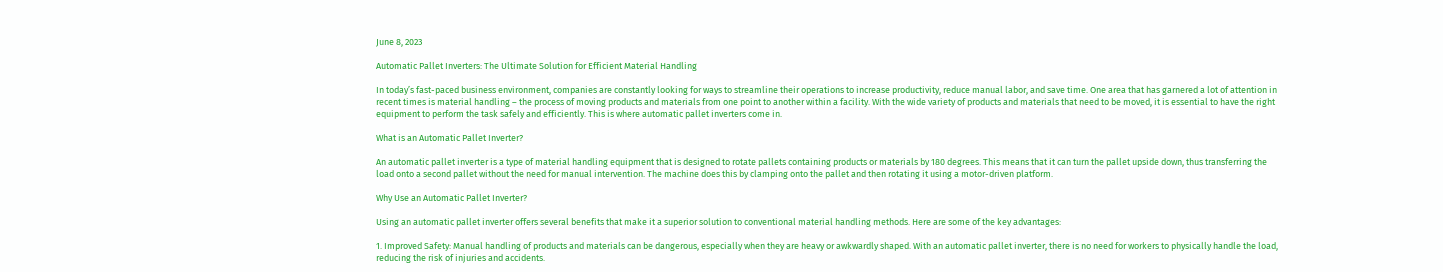June 8, 2023

Automatic Pallet Inverters: The Ultimate Solution for Efficient Material Handling

In today’s fast-paced business environment, companies are constantly looking for ways to streamline their operations to increase productivity, reduce manual labor, and save time. One area that has garnered a lot of attention in recent times is material handling – the process of moving products and materials from one point to another within a facility. With the wide variety of products and materials that need to be moved, it is essential to have the right equipment to perform the task safely and efficiently. This is where automatic pallet inverters come in.

What is an Automatic Pallet Inverter?

An automatic pallet inverter is a type of material handling equipment that is designed to rotate pallets containing products or materials by 180 degrees. This means that it can turn the pallet upside down, thus transferring the load onto a second pallet without the need for manual intervention. The machine does this by clamping onto the pallet and then rotating it using a motor-driven platform.

Why Use an Automatic Pallet Inverter?

Using an automatic pallet inverter offers several benefits that make it a superior solution to conventional material handling methods. Here are some of the key advantages:

1. Improved Safety: Manual handling of products and materials can be dangerous, especially when they are heavy or awkwardly shaped. With an automatic pallet inverter, there is no need for workers to physically handle the load, reducing the risk of injuries and accidents.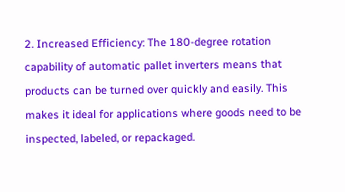2. Increased Efficiency: The 180-degree rotation capability of automatic pallet inverters means that products can be turned over quickly and easily. This makes it ideal for applications where goods need to be inspected, labeled, or repackaged.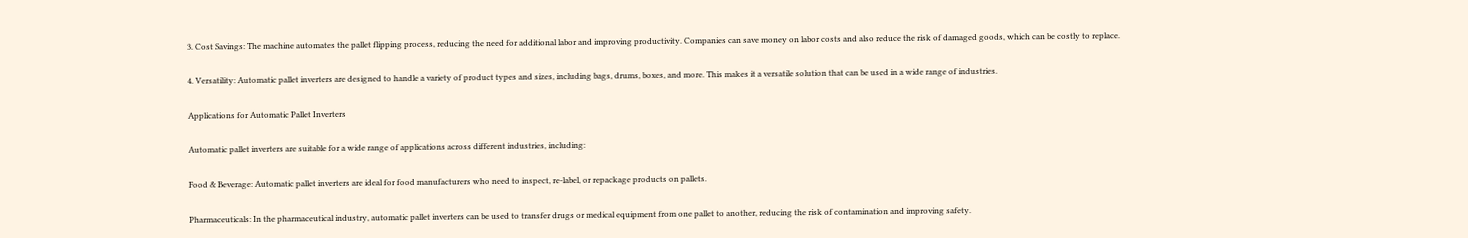3. Cost Savings: The machine automates the pallet flipping process, reducing the need for additional labor and improving productivity. Companies can save money on labor costs and also reduce the risk of damaged goods, which can be costly to replace.

4. Versatility: Automatic pallet inverters are designed to handle a variety of product types and sizes, including bags, drums, boxes, and more. This makes it a versatile solution that can be used in a wide range of industries.

Applications for Automatic Pallet Inverters

Automatic pallet inverters are suitable for a wide range of applications across different industries, including:

Food & Beverage: Automatic pallet inverters are ideal for food manufacturers who need to inspect, re-label, or repackage products on pallets.

Pharmaceuticals: In the pharmaceutical industry, automatic pallet inverters can be used to transfer drugs or medical equipment from one pallet to another, reducing the risk of contamination and improving safety.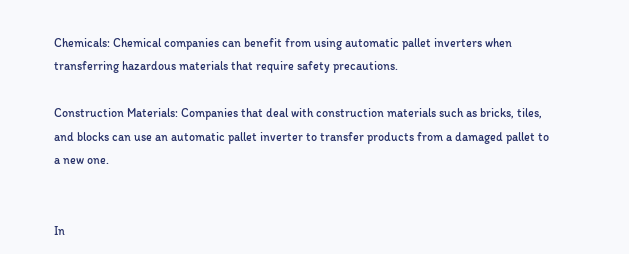Chemicals: Chemical companies can benefit from using automatic pallet inverters when transferring hazardous materials that require safety precautions.

Construction Materials: Companies that deal with construction materials such as bricks, tiles, and blocks can use an automatic pallet inverter to transfer products from a damaged pallet to a new one.


In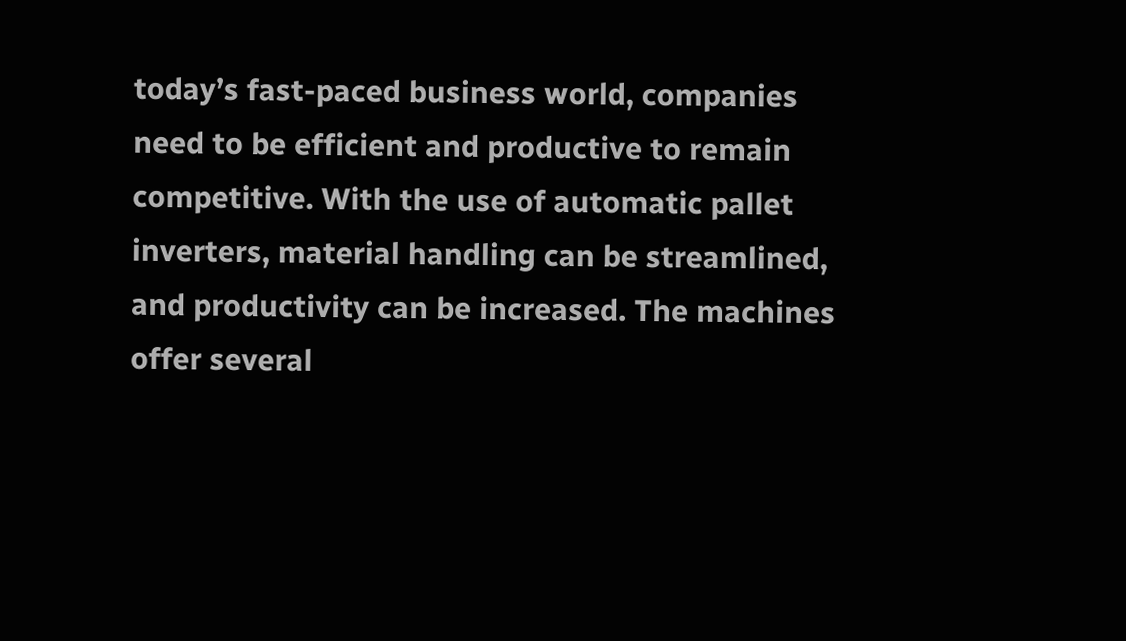today’s fast-paced business world, companies need to be efficient and productive to remain competitive. With the use of automatic pallet inverters, material handling can be streamlined, and productivity can be increased. The machines offer several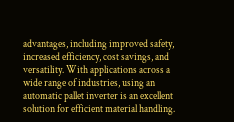advantages, including improved safety, increased efficiency, cost savings, and versatility. With applications across a wide range of industries, using an automatic pallet inverter is an excellent solution for efficient material handling.